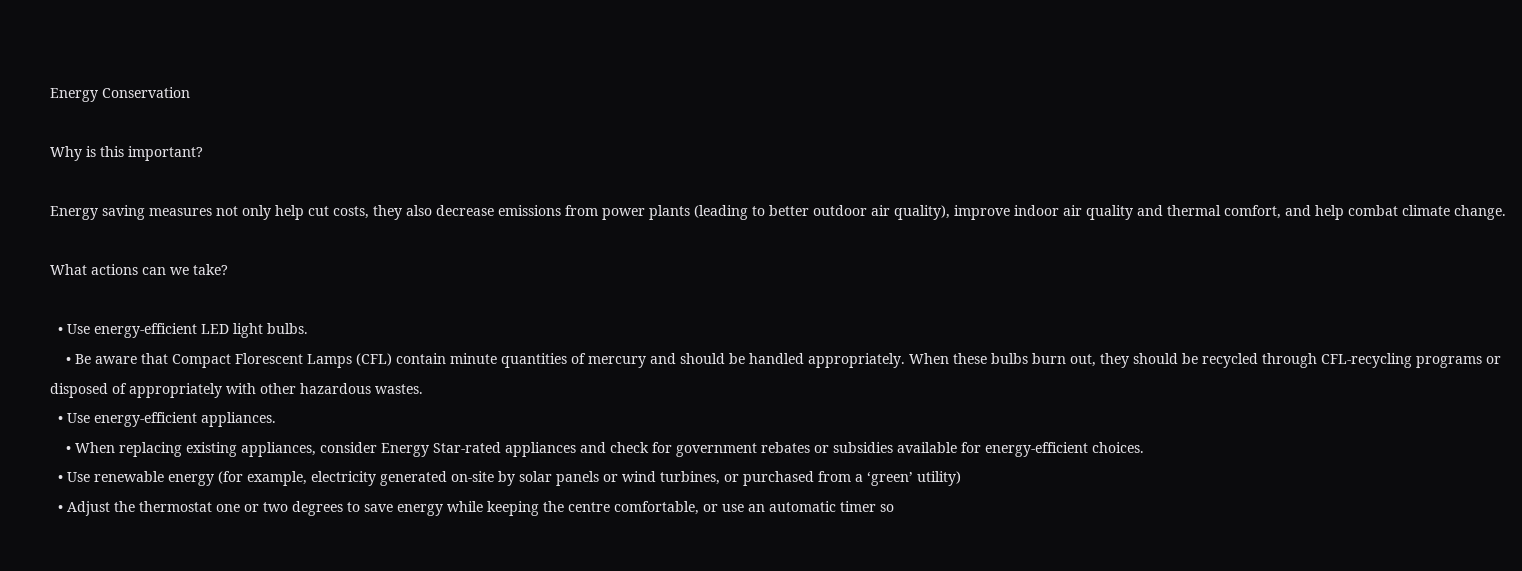Energy Conservation

Why is this important?

Energy saving measures not only help cut costs, they also decrease emissions from power plants (leading to better outdoor air quality), improve indoor air quality and thermal comfort, and help combat climate change.

What actions can we take?

  • Use energy-efficient LED light bulbs.
    • Be aware that Compact Florescent Lamps (CFL) contain minute quantities of mercury and should be handled appropriately. When these bulbs burn out, they should be recycled through CFL-recycling programs or disposed of appropriately with other hazardous wastes.
  • Use energy-efficient appliances.
    • When replacing existing appliances, consider Energy Star-rated appliances and check for government rebates or subsidies available for energy-efficient choices.
  • Use renewable energy (for example, electricity generated on-site by solar panels or wind turbines, or purchased from a ‘green’ utility)
  • Adjust the thermostat one or two degrees to save energy while keeping the centre comfortable, or use an automatic timer so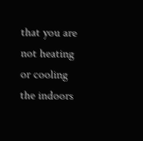that you are not heating or cooling the indoors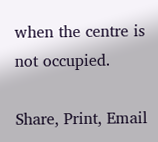when the centre is not occupied.

Share, Print, Email